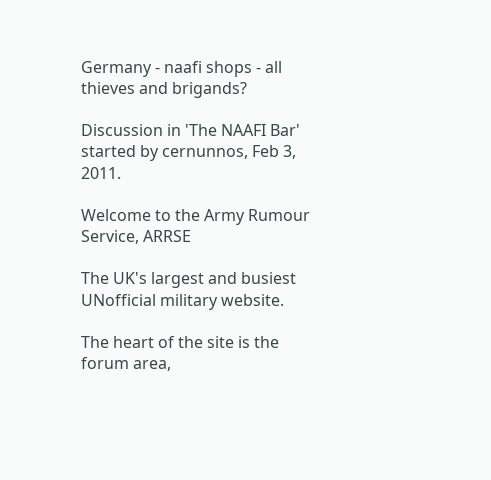Germany - naafi shops - all thieves and brigands?

Discussion in 'The NAAFI Bar' started by cernunnos, Feb 3, 2011.

Welcome to the Army Rumour Service, ARRSE

The UK's largest and busiest UNofficial military website.

The heart of the site is the forum area,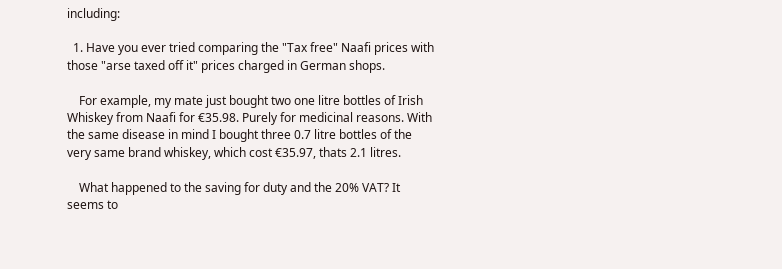including:

  1. Have you ever tried comparing the "Tax free" Naafi prices with those "arse taxed off it" prices charged in German shops.

    For example, my mate just bought two one litre bottles of Irish Whiskey from Naafi for €35.98. Purely for medicinal reasons. With the same disease in mind I bought three 0.7 litre bottles of the very same brand whiskey, which cost €35.97, thats 2.1 litres.

    What happened to the saving for duty and the 20% VAT? It seems to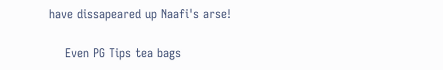have dissapeared up Naafi's arse!

    Even PG Tips tea bags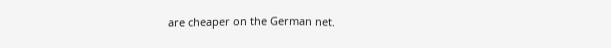are cheaper on the German net.